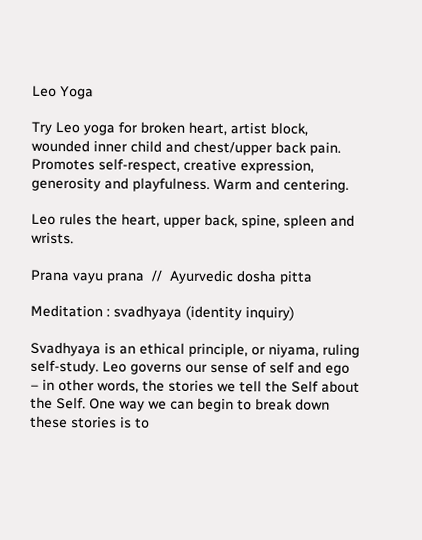Leo Yoga

Try Leo yoga for broken heart, artist block, wounded inner child and chest/upper back pain. Promotes self-respect, creative expression, generosity and playfulness. Warm and centering.

Leo rules the heart, upper back, spine, spleen and wrists.

Prana vayu prana  //  Ayurvedic dosha pitta

Meditation : svadhyaya (identity inquiry)

Svadhyaya is an ethical principle, or niyama, ruling self-study. Leo governs our sense of self and ego – in other words, the stories we tell the Self about the Self. One way we can begin to break down these stories is to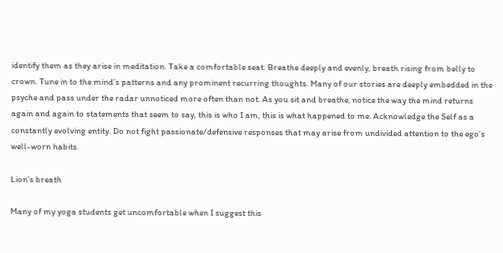identify them as they arise in meditation. Take a comfortable seat. Breathe deeply and evenly, breath rising from belly to crown. Tune in to the mind’s patterns and any prominent recurring thoughts. Many of our stories are deeply embedded in the psyche and pass under the radar unnoticed more often than not. As you sit and breathe, notice the way the mind returns again and again to statements that seem to say, this is who I am, this is what happened to me. Acknowledge the Self as a constantly evolving entity. Do not fight passionate/defensive responses that may arise from undivided attention to the ego’s well-worn habits.

Lion’s breath

Many of my yoga students get uncomfortable when I suggest this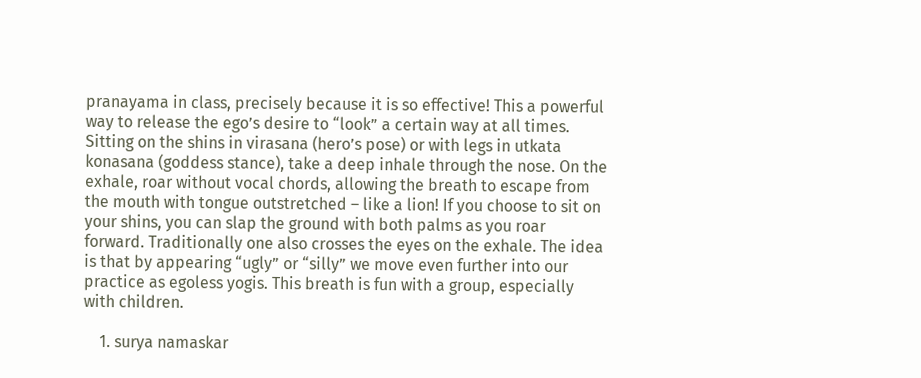pranayama in class, precisely because it is so effective! This a powerful way to release the ego’s desire to “look” a certain way at all times. Sitting on the shins in virasana (hero’s pose) or with legs in utkata konasana (goddess stance), take a deep inhale through the nose. On the exhale, roar without vocal chords, allowing the breath to escape from the mouth with tongue outstretched – like a lion! If you choose to sit on your shins, you can slap the ground with both palms as you roar forward. Traditionally one also crosses the eyes on the exhale. The idea is that by appearing “ugly” or “silly” we move even further into our practice as egoless yogis. This breath is fun with a group, especially with children.

    1. surya namaskar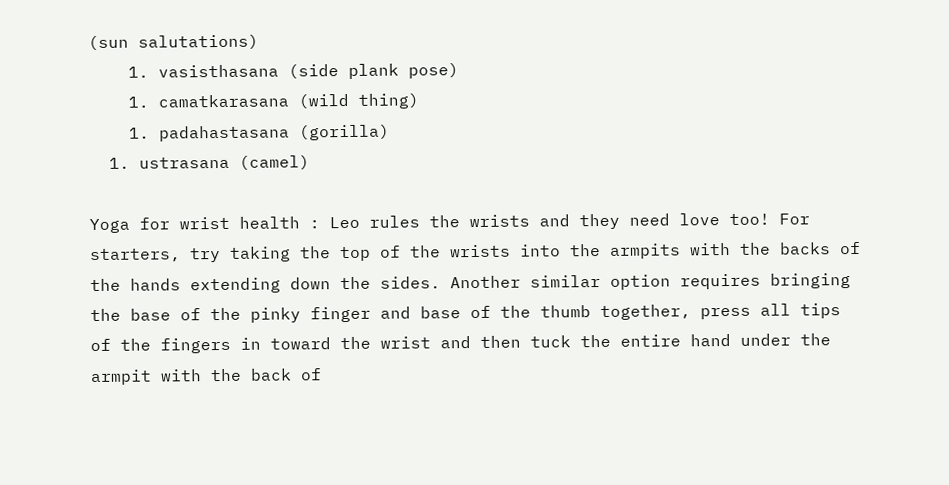(sun salutations)
    1. vasisthasana (side plank pose)
    1. camatkarasana (wild thing)
    1. padahastasana (gorilla)
  1. ustrasana (camel)

Yoga for wrist health : Leo rules the wrists and they need love too! For starters, try taking the top of the wrists into the armpits with the backs of the hands extending down the sides. Another similar option requires bringing the base of the pinky finger and base of the thumb together, press all tips of the fingers in toward the wrist and then tuck the entire hand under the armpit with the back of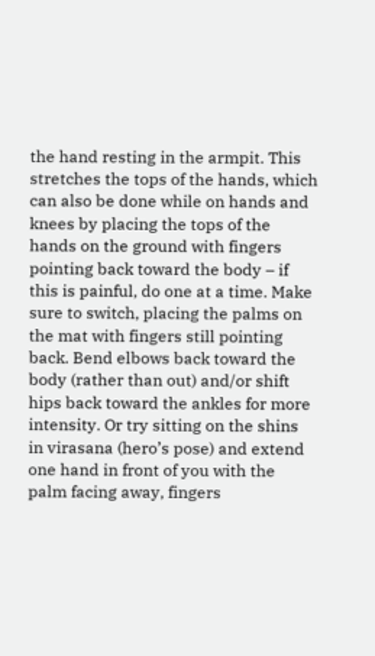the hand resting in the armpit. This stretches the tops of the hands, which can also be done while on hands and knees by placing the tops of the hands on the ground with fingers pointing back toward the body – if this is painful, do one at a time. Make sure to switch, placing the palms on the mat with fingers still pointing back. Bend elbows back toward the body (rather than out) and/or shift hips back toward the ankles for more intensity. Or try sitting on the shins in virasana (hero’s pose) and extend one hand in front of you with the palm facing away, fingers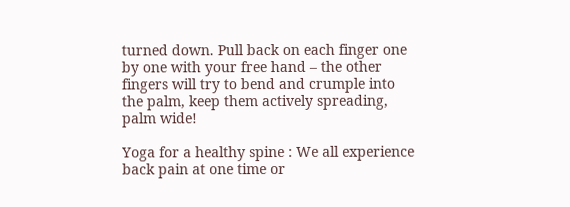turned down. Pull back on each finger one by one with your free hand – the other fingers will try to bend and crumple into the palm, keep them actively spreading, palm wide!

Yoga for a healthy spine : We all experience back pain at one time or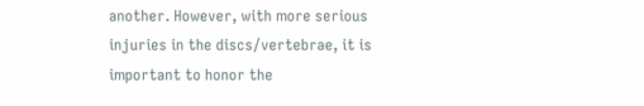another. However, with more serious injuries in the discs/vertebrae, it is important to honor the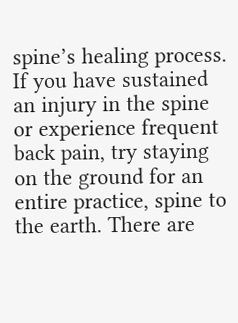spine’s healing process. If you have sustained an injury in the spine or experience frequent back pain, try staying on the ground for an entire practice, spine to the earth. There are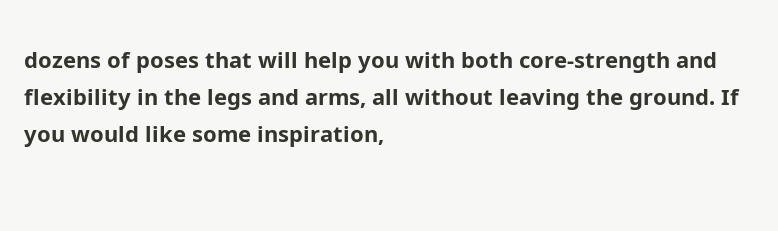dozens of poses that will help you with both core-strength and flexibility in the legs and arms, all without leaving the ground. If you would like some inspiration,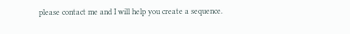please contact me and I will help you create a sequence.